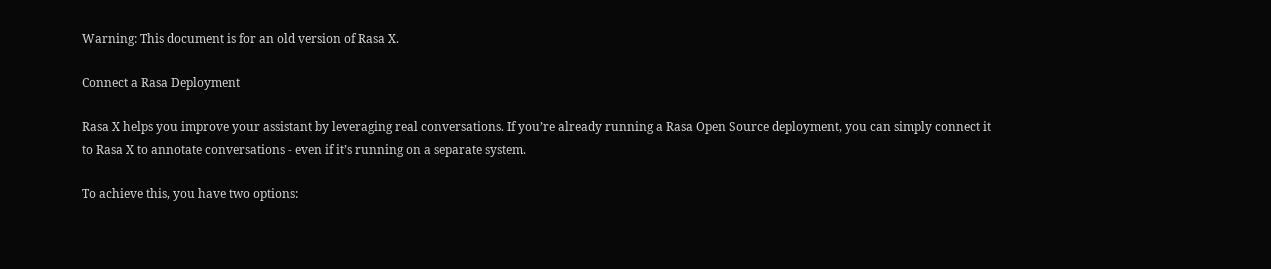Warning: This document is for an old version of Rasa X.

Connect a Rasa Deployment

Rasa X helps you improve your assistant by leveraging real conversations. If you’re already running a Rasa Open Source deployment, you can simply connect it to Rasa X to annotate conversations - even if it’s running on a separate system.

To achieve this, you have two options: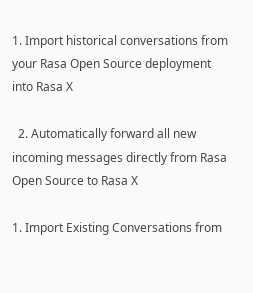1. Import historical conversations from your Rasa Open Source deployment into Rasa X

  2. Automatically forward all new incoming messages directly from Rasa Open Source to Rasa X

1. Import Existing Conversations from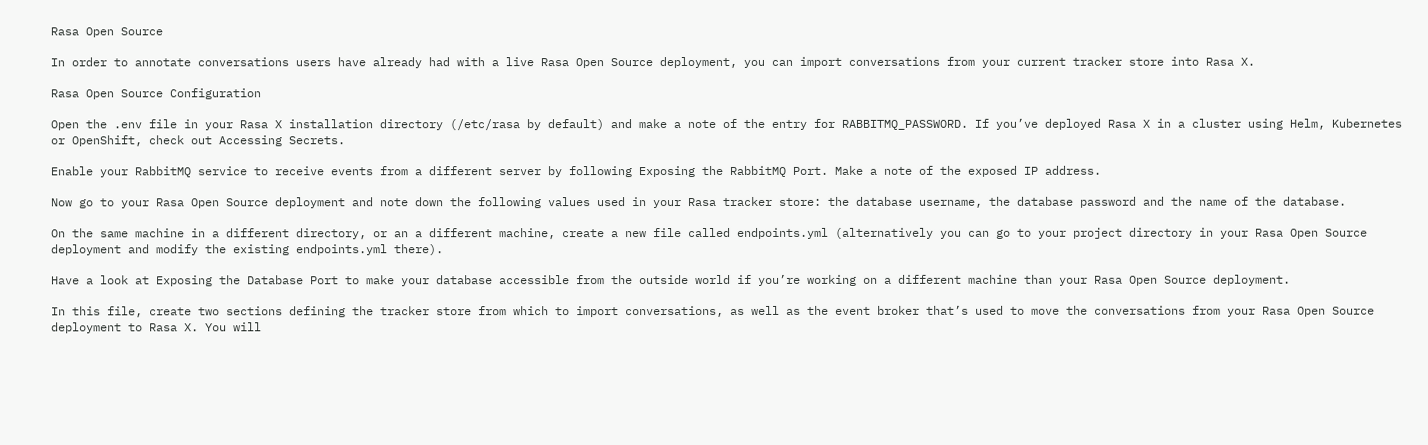Rasa Open Source

In order to annotate conversations users have already had with a live Rasa Open Source deployment, you can import conversations from your current tracker store into Rasa X.

Rasa Open Source Configuration

Open the .env file in your Rasa X installation directory (/etc/rasa by default) and make a note of the entry for RABBITMQ_PASSWORD. If you’ve deployed Rasa X in a cluster using Helm, Kubernetes or OpenShift, check out Accessing Secrets.

Enable your RabbitMQ service to receive events from a different server by following Exposing the RabbitMQ Port. Make a note of the exposed IP address.

Now go to your Rasa Open Source deployment and note down the following values used in your Rasa tracker store: the database username, the database password and the name of the database.

On the same machine in a different directory, or an a different machine, create a new file called endpoints.yml (alternatively you can go to your project directory in your Rasa Open Source deployment and modify the existing endpoints.yml there).

Have a look at Exposing the Database Port to make your database accessible from the outside world if you’re working on a different machine than your Rasa Open Source deployment.

In this file, create two sections defining the tracker store from which to import conversations, as well as the event broker that’s used to move the conversations from your Rasa Open Source deployment to Rasa X. You will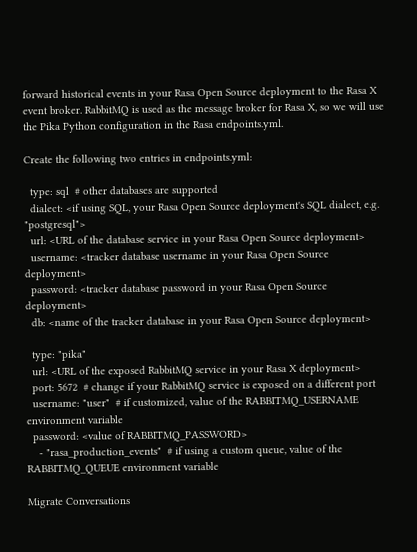forward historical events in your Rasa Open Source deployment to the Rasa X event broker. RabbitMQ is used as the message broker for Rasa X, so we will use the Pika Python configuration in the Rasa endpoints.yml.

Create the following two entries in endpoints.yml:

  type: sql  # other databases are supported
  dialect: <if using SQL, your Rasa Open Source deployment's SQL dialect, e.g. "postgresql">
  url: <URL of the database service in your Rasa Open Source deployment>
  username: <tracker database username in your Rasa Open Source deployment>
  password: <tracker database password in your Rasa Open Source deployment>
  db: <name of the tracker database in your Rasa Open Source deployment>

  type: "pika"
  url: <URL of the exposed RabbitMQ service in your Rasa X deployment>
  port: 5672  # change if your RabbitMQ service is exposed on a different port
  username: "user"  # if customized, value of the RABBITMQ_USERNAME environment variable
  password: <value of RABBITMQ_PASSWORD>
    - "rasa_production_events"  # if using a custom queue, value of the RABBITMQ_QUEUE environment variable

Migrate Conversations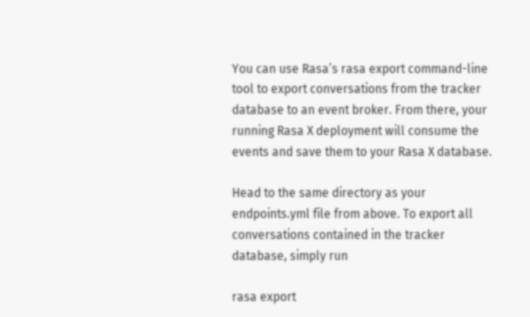You can use Rasa’s rasa export command-line tool to export conversations from the tracker database to an event broker. From there, your running Rasa X deployment will consume the events and save them to your Rasa X database.

Head to the same directory as your endpoints.yml file from above. To export all conversations contained in the tracker database, simply run

rasa export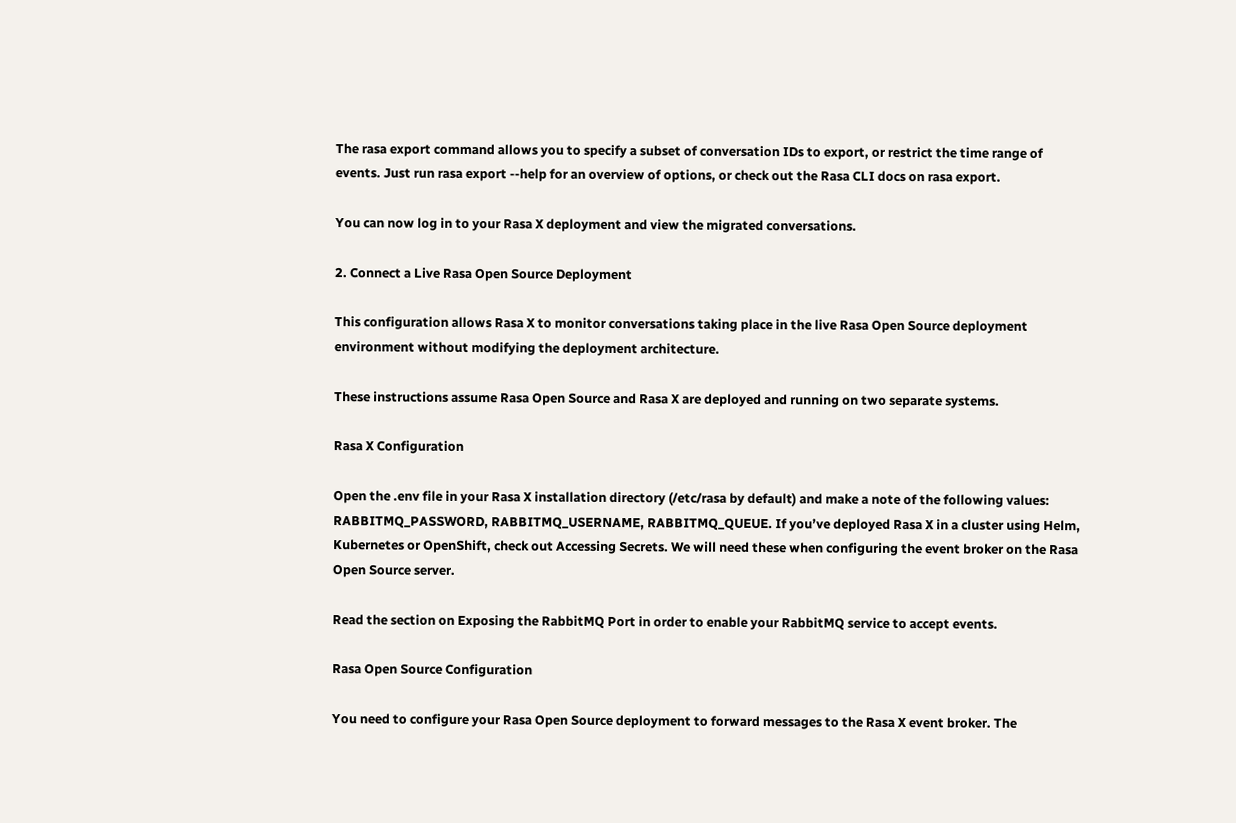The rasa export command allows you to specify a subset of conversation IDs to export, or restrict the time range of events. Just run rasa export --help for an overview of options, or check out the Rasa CLI docs on rasa export.

You can now log in to your Rasa X deployment and view the migrated conversations.

2. Connect a Live Rasa Open Source Deployment

This configuration allows Rasa X to monitor conversations taking place in the live Rasa Open Source deployment environment without modifying the deployment architecture.

These instructions assume Rasa Open Source and Rasa X are deployed and running on two separate systems.

Rasa X Configuration

Open the .env file in your Rasa X installation directory (/etc/rasa by default) and make a note of the following values: RABBITMQ_PASSWORD, RABBITMQ_USERNAME, RABBITMQ_QUEUE. If you’ve deployed Rasa X in a cluster using Helm, Kubernetes or OpenShift, check out Accessing Secrets. We will need these when configuring the event broker on the Rasa Open Source server.

Read the section on Exposing the RabbitMQ Port in order to enable your RabbitMQ service to accept events.

Rasa Open Source Configuration

You need to configure your Rasa Open Source deployment to forward messages to the Rasa X event broker. The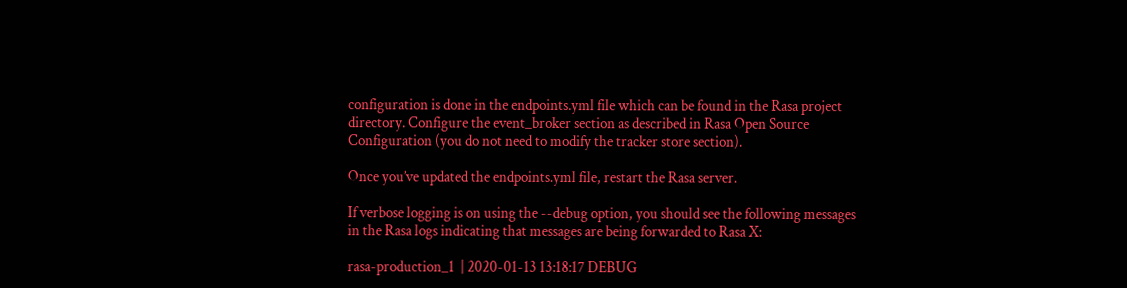configuration is done in the endpoints.yml file which can be found in the Rasa project directory. Configure the event_broker section as described in Rasa Open Source Configuration (you do not need to modify the tracker store section).

Once you’ve updated the endpoints.yml file, restart the Rasa server.

If verbose logging is on using the --debug option, you should see the following messages in the Rasa logs indicating that messages are being forwarded to Rasa X:

rasa-production_1  | 2020-01-13 13:18:17 DEBUG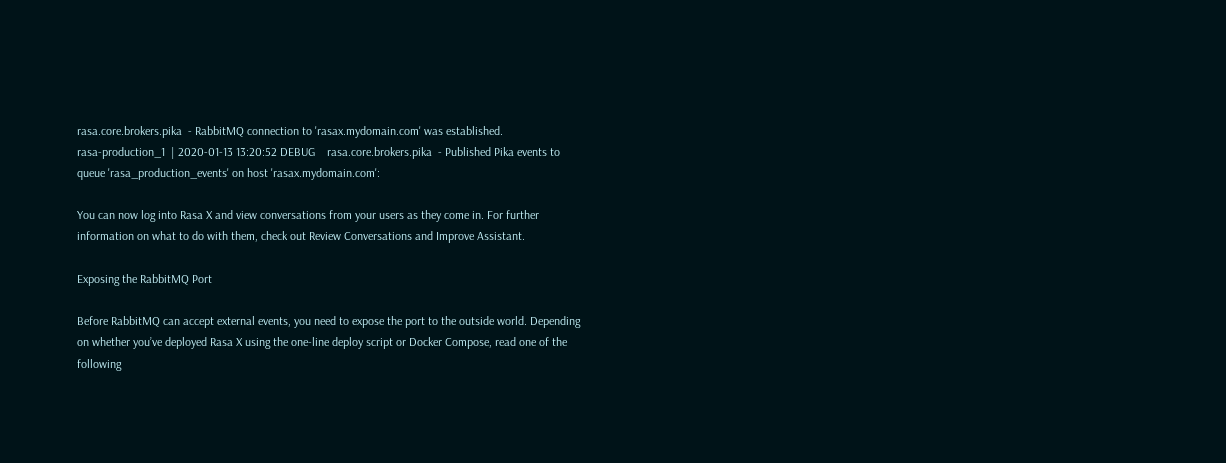rasa.core.brokers.pika  - RabbitMQ connection to 'rasax.mydomain.com' was established.
rasa-production_1  | 2020-01-13 13:20:52 DEBUG    rasa.core.brokers.pika  - Published Pika events to queue 'rasa_production_events' on host 'rasax.mydomain.com':

You can now log into Rasa X and view conversations from your users as they come in. For further information on what to do with them, check out Review Conversations and Improve Assistant.

Exposing the RabbitMQ Port

Before RabbitMQ can accept external events, you need to expose the port to the outside world. Depending on whether you’ve deployed Rasa X using the one-line deploy script or Docker Compose, read one of the following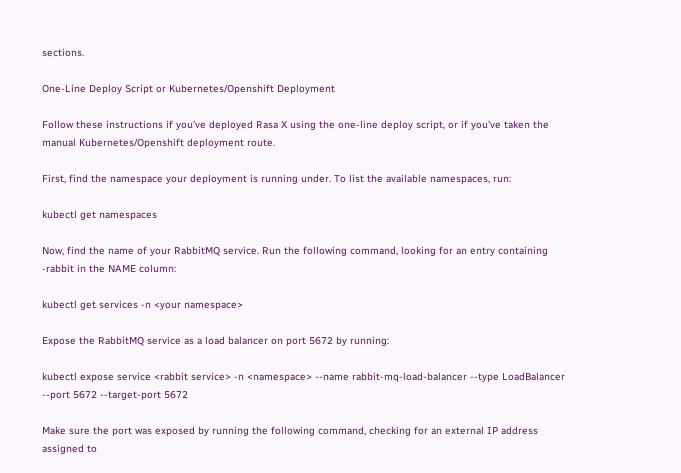sections.

One-Line Deploy Script or Kubernetes/Openshift Deployment

Follow these instructions if you’ve deployed Rasa X using the one-line deploy script, or if you’ve taken the manual Kubernetes/Openshift deployment route.

First, find the namespace your deployment is running under. To list the available namespaces, run:

kubectl get namespaces

Now, find the name of your RabbitMQ service. Run the following command, looking for an entry containing -rabbit in the NAME column:

kubectl get services -n <your namespace>

Expose the RabbitMQ service as a load balancer on port 5672 by running:

kubectl expose service <rabbit service> -n <namespace> --name rabbit-mq-load-balancer --type LoadBalancer --port 5672 --target-port 5672

Make sure the port was exposed by running the following command, checking for an external IP address assigned to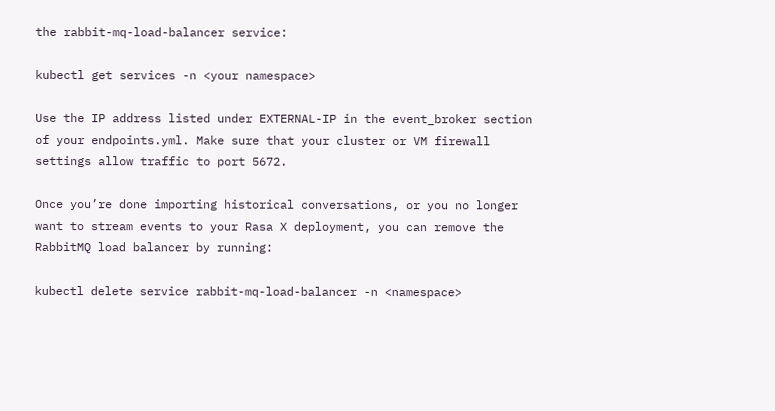the rabbit-mq-load-balancer service:

kubectl get services -n <your namespace>

Use the IP address listed under EXTERNAL-IP in the event_broker section of your endpoints.yml. Make sure that your cluster or VM firewall settings allow traffic to port 5672.

Once you’re done importing historical conversations, or you no longer want to stream events to your Rasa X deployment, you can remove the RabbitMQ load balancer by running:

kubectl delete service rabbit-mq-load-balancer -n <namespace>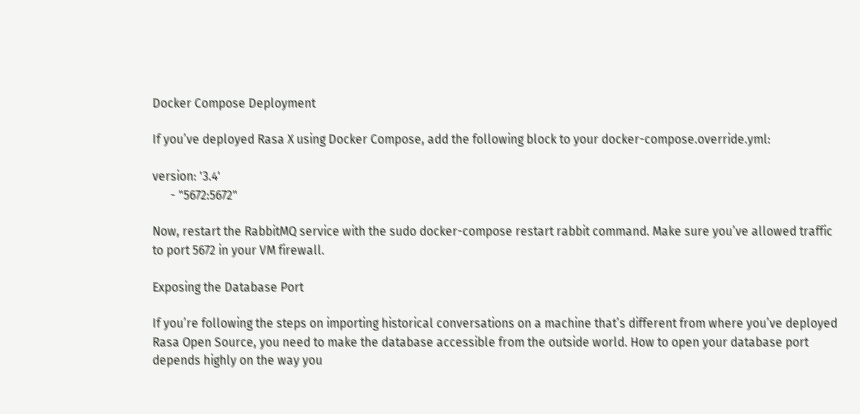Docker Compose Deployment

If you’ve deployed Rasa X using Docker Compose, add the following block to your docker-compose.override.yml:

version: '3.4'
      - "5672:5672"

Now, restart the RabbitMQ service with the sudo docker-compose restart rabbit command. Make sure you’ve allowed traffic to port 5672 in your VM firewall.

Exposing the Database Port

If you’re following the steps on importing historical conversations on a machine that’s different from where you’ve deployed Rasa Open Source, you need to make the database accessible from the outside world. How to open your database port depends highly on the way you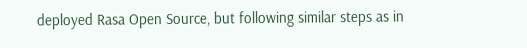deployed Rasa Open Source, but following similar steps as in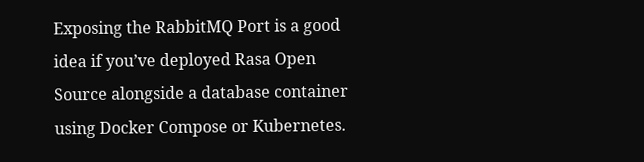Exposing the RabbitMQ Port is a good idea if you’ve deployed Rasa Open Source alongside a database container using Docker Compose or Kubernetes.